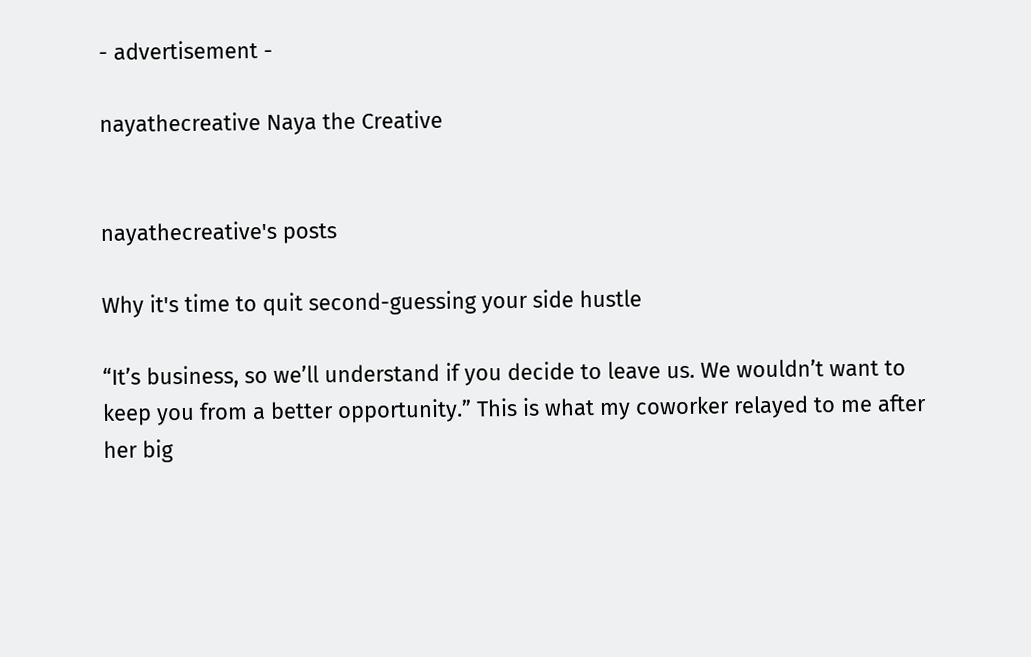- advertisement -

nayathecreative Naya the Creative


nayathecreative's posts

Why it's time to quit second-guessing your side hustle

“It’s business, so we’ll understand if you decide to leave us. We wouldn’t want to keep you from a better opportunity.” This is what my coworker relayed to me after her big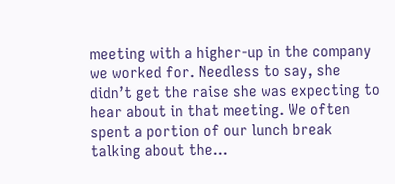meeting with a higher-up in the company we worked for. Needless to say, she didn’t get the raise she was expecting to hear about in that meeting. We often spent a portion of our lunch break talking about the...